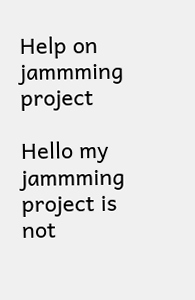Help on jammming project

Hello my jammming project is not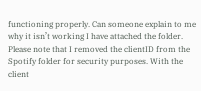functioning properly. Can someone explain to me why it isn’t working I have attached the folder. Please note that I removed the clientID from the Spotify folder for security purposes. With the client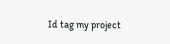Id tag my project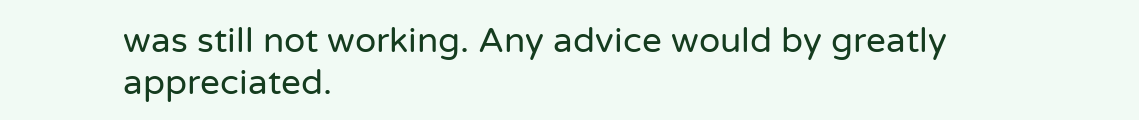was still not working. Any advice would by greatly appreciated.